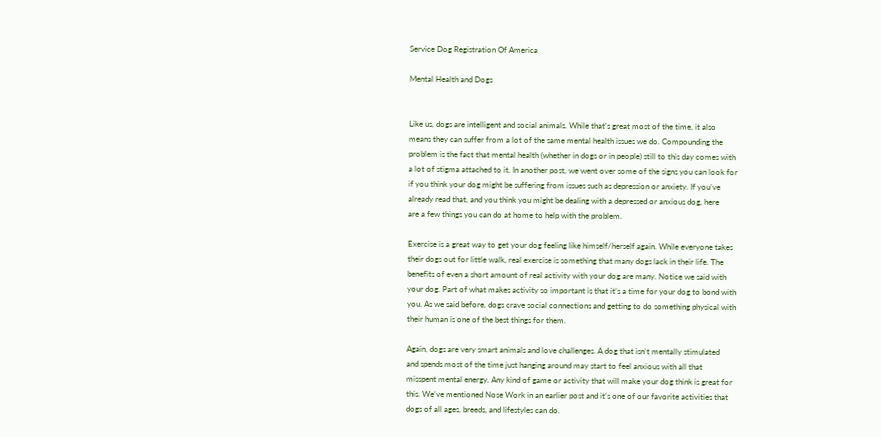Service Dog Registration Of America

Mental Health and Dogs


Like us, dogs are intelligent and social animals. While that’s great most of the time, it also
means they can suffer from a lot of the same mental health issues we do. Compounding the
problem is the fact that mental health (whether in dogs or in people) still to this day comes with
a lot of stigma attached to it. In another post, we went over some of the signs you can look for
if you think your dog might be suffering from issues such as depression or anxiety. If you’ve
already read that, and you think you might be dealing with a depressed or anxious dog, here
are a few things you can do at home to help with the problem.

Exercise is a great way to get your dog feeling like himself/herself again. While everyone takes
their dogs out for little walk, real exercise is something that many dogs lack in their life. The
benefits of even a short amount of real activity with your dog are many. Notice we said with
your dog. Part of what makes activity so important is that it’s a time for your dog to bond with
you. As we said before, dogs crave social connections and getting to do something physical with
their human is one of the best things for them.

Again, dogs are very smart animals and love challenges. A dog that isn’t mentally stimulated
and spends most of the time just hanging around may start to feel anxious with all that
misspent mental energy. Any kind of game or activity that will make your dog think is great for
this. We’ve mentioned Nose Work in an earlier post and it’s one of our favorite activities that
dogs of all ages, breeds, and lifestyles can do.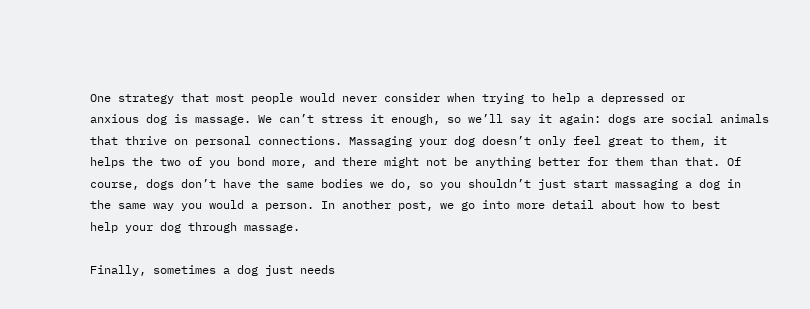One strategy that most people would never consider when trying to help a depressed or
anxious dog is massage. We can’t stress it enough, so we’ll say it again: dogs are social animals
that thrive on personal connections. Massaging your dog doesn’t only feel great to them, it
helps the two of you bond more, and there might not be anything better for them than that. Of
course, dogs don’t have the same bodies we do, so you shouldn’t just start massaging a dog in
the same way you would a person. In another post, we go into more detail about how to best
help your dog through massage.

Finally, sometimes a dog just needs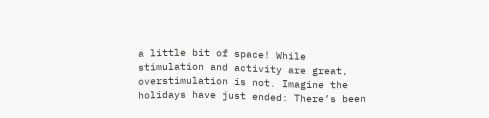a little bit of space! While stimulation and activity are great,
overstimulation is not. Imagine the holidays have just ended: There’s been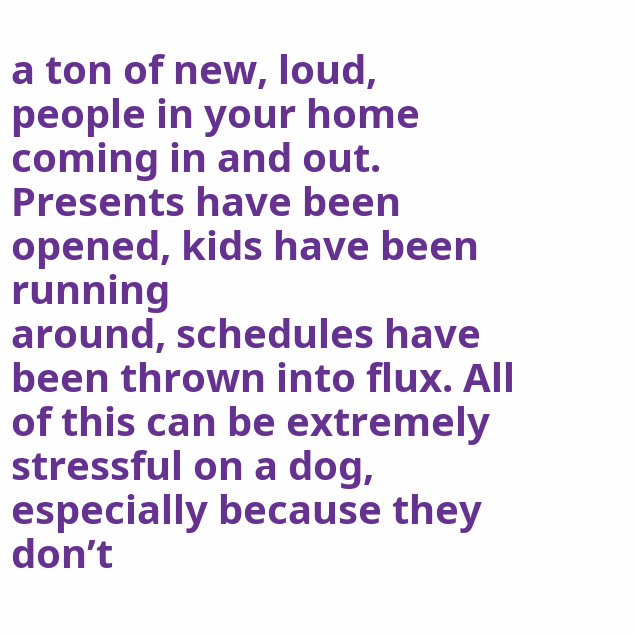a ton of new, loud,
people in your home coming in and out. Presents have been opened, kids have been running
around, schedules have been thrown into flux. All of this can be extremely stressful on a dog,
especially because they don’t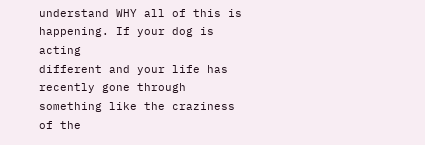understand WHY all of this is happening. If your dog is acting
different and your life has recently gone through something like the craziness of the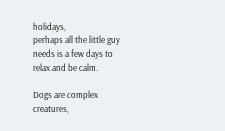holidays,
perhaps all the little guy needs is a few days to relax and be calm.

Dogs are complex creatures,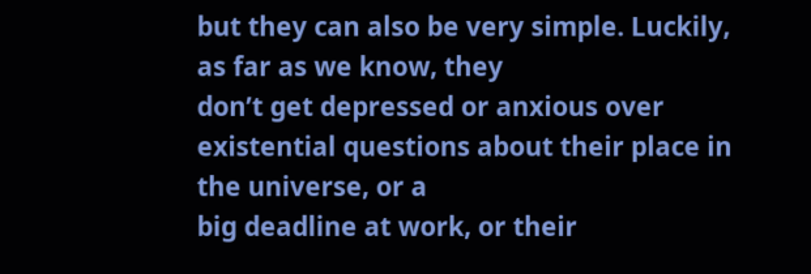but they can also be very simple. Luckily, as far as we know, they
don’t get depressed or anxious over existential questions about their place in the universe, or a
big deadline at work, or their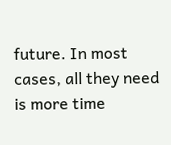future. In most cases, all they need is more time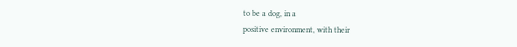to be a dog, in a
positive environment, with their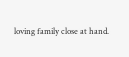loving family close at hand.